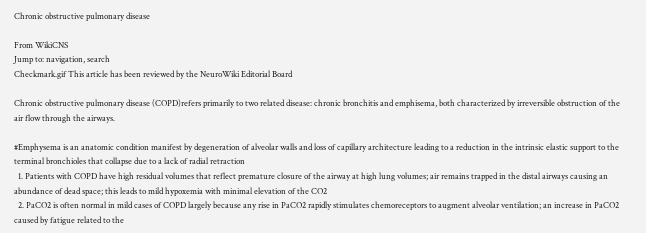Chronic obstructive pulmonary disease

From WikiCNS
Jump to: navigation, search
Checkmark.gif This article has been reviewed by the NeuroWiki Editorial Board

Chronic obstructive pulmonary disease (COPD)refers primarily to two related disease: chronic bronchitis and emphisema, both characterized by irreversible obstruction of the air flow through the airways.

#Emphysema is an anatomic condition manifest by degeneration of alveolar walls and loss of capillary architecture leading to a reduction in the intrinsic elastic support to the terminal bronchioles that collapse due to a lack of radial retraction
  1. Patients with COPD have high residual volumes that reflect premature closure of the airway at high lung volumes; air remains trapped in the distal airways causing an abundance of dead space; this leads to mild hypoxemia with minimal elevation of the CO2
  2. PaCO2 is often normal in mild cases of COPD largely because any rise in PaCO2 rapidly stimulates chemoreceptors to augment alveolar ventilation; an increase in PaCO2 caused by fatigue related to the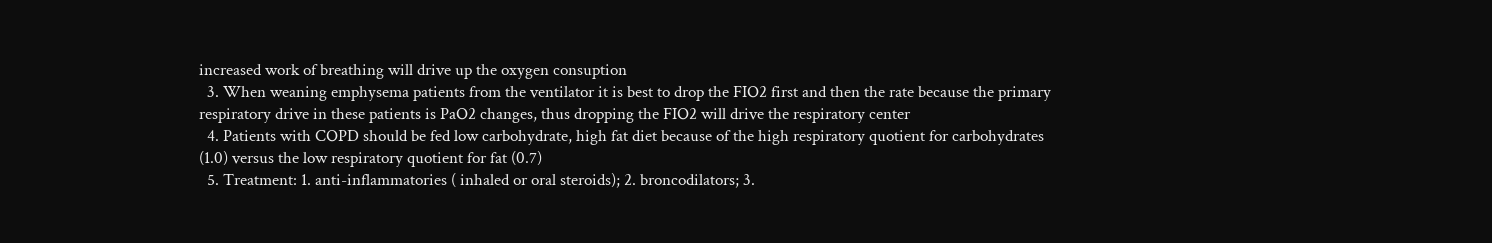increased work of breathing will drive up the oxygen consuption
  3. When weaning emphysema patients from the ventilator it is best to drop the FIO2 first and then the rate because the primary respiratory drive in these patients is PaO2 changes, thus dropping the FIO2 will drive the respiratory center
  4. Patients with COPD should be fed low carbohydrate, high fat diet because of the high respiratory quotient for carbohydrates (1.0) versus the low respiratory quotient for fat (0.7)
  5. Treatment: 1. anti-inflammatories ( inhaled or oral steroids); 2. broncodilators; 3.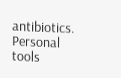antibiotics.
Personal tools